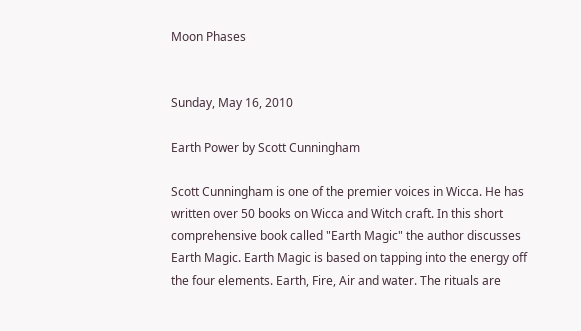Moon Phases


Sunday, May 16, 2010

Earth Power by Scott Cunningham

Scott Cunningham is one of the premier voices in Wicca. He has written over 50 books on Wicca and Witch craft. In this short comprehensive book called "Earth Magic" the author discusses Earth Magic. Earth Magic is based on tapping into the energy off the four elements. Earth, Fire, Air and water. The rituals are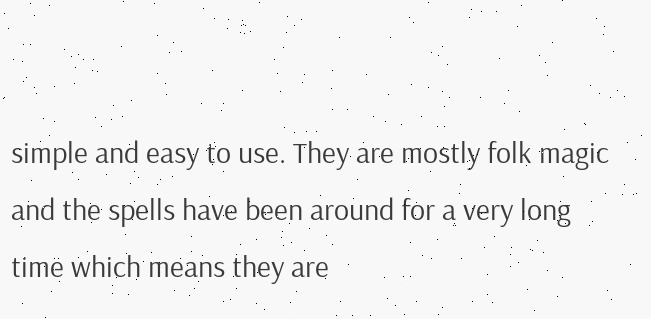simple and easy to use. They are mostly folk magic and the spells have been around for a very long time which means they are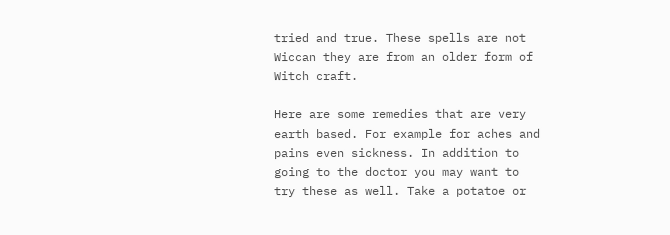tried and true. These spells are not Wiccan they are from an older form of Witch craft.

Here are some remedies that are very earth based. For example for aches and pains even sickness. In addition to going to the doctor you may want to try these as well. Take a potatoe or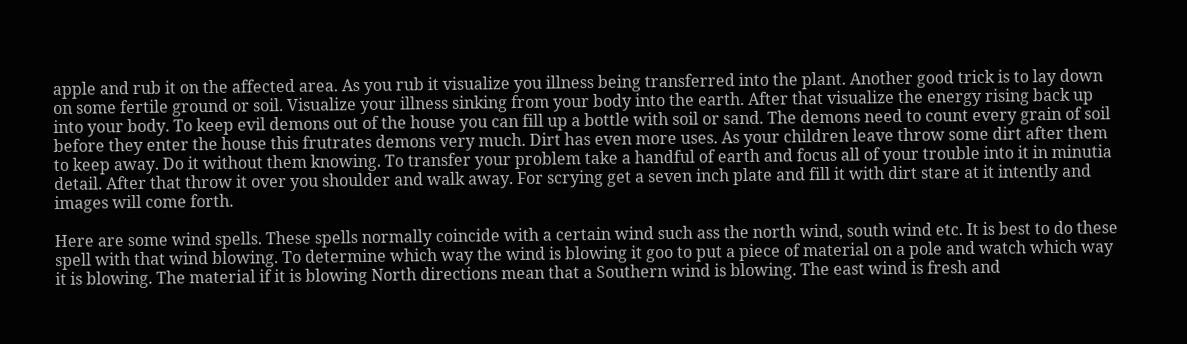apple and rub it on the affected area. As you rub it visualize you illness being transferred into the plant. Another good trick is to lay down on some fertile ground or soil. Visualize your illness sinking from your body into the earth. After that visualize the energy rising back up into your body. To keep evil demons out of the house you can fill up a bottle with soil or sand. The demons need to count every grain of soil before they enter the house this frutrates demons very much. Dirt has even more uses. As your children leave throw some dirt after them to keep away. Do it without them knowing. To transfer your problem take a handful of earth and focus all of your trouble into it in minutia detail. After that throw it over you shoulder and walk away. For scrying get a seven inch plate and fill it with dirt stare at it intently and images will come forth.

Here are some wind spells. These spells normally coincide with a certain wind such ass the north wind, south wind etc. It is best to do these spell with that wind blowing. To determine which way the wind is blowing it goo to put a piece of material on a pole and watch which way it is blowing. The material if it is blowing North directions mean that a Southern wind is blowing. The east wind is fresh and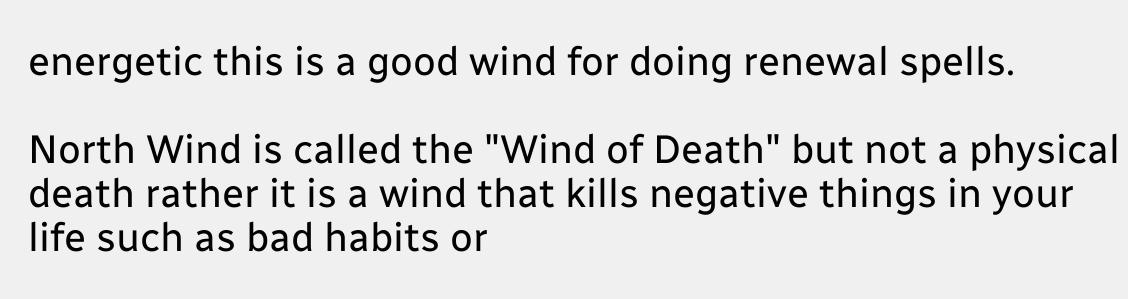energetic this is a good wind for doing renewal spells.

North Wind is called the "Wind of Death" but not a physical death rather it is a wind that kills negative things in your life such as bad habits or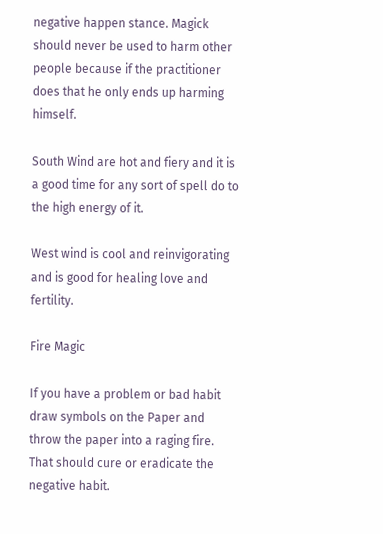negative happen stance. Magick should never be used to harm other people because if the practitioner does that he only ends up harming himself.

South Wind are hot and fiery and it is a good time for any sort of spell do to the high energy of it.

West wind is cool and reinvigorating and is good for healing love and fertility.

Fire Magic

If you have a problem or bad habit draw symbols on the Paper and throw the paper into a raging fire. That should cure or eradicate the negative habit.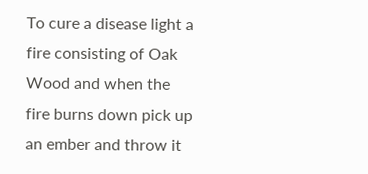To cure a disease light a fire consisting of Oak Wood and when the fire burns down pick up an ember and throw it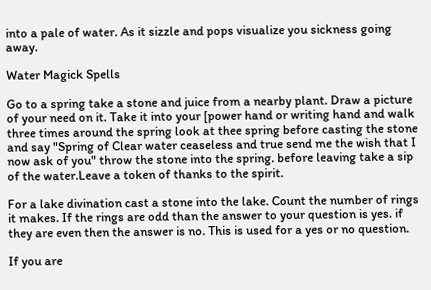into a pale of water. As it sizzle and pops visualize you sickness going away.

Water Magick Spells

Go to a spring take a stone and juice from a nearby plant. Draw a picture of your need on it. Take it into your [power hand or writing hand and walk three times around the spring look at thee spring before casting the stone and say "Spring of Clear water ceaseless and true send me the wish that I now ask of you" throw the stone into the spring. before leaving take a sip of the water.Leave a token of thanks to the spirit.

For a lake divination cast a stone into the lake. Count the number of rings it makes. If the rings are odd than the answer to your question is yes. if they are even then the answer is no. This is used for a yes or no question.

If you are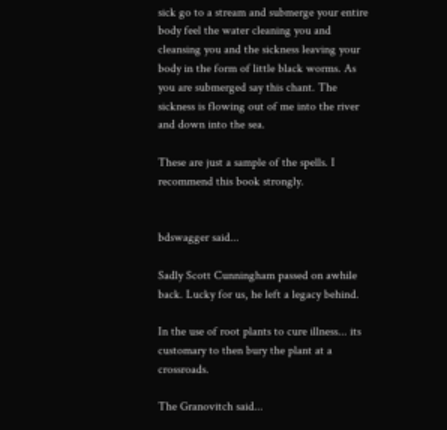sick go to a stream and submerge your entire body feel the water cleaning you and cleansing you and the sickness leaving your body in the form of little black worms. As you are submerged say this chant. The sickness is flowing out of me into the river and down into the sea.

These are just a sample of the spells. I recommend this book strongly.


bdswagger said...

Sadly Scott Cunningham passed on awhile back. Lucky for us, he left a legacy behind.

In the use of root plants to cure illness... its customary to then bury the plant at a crossroads.

The Granovitch said...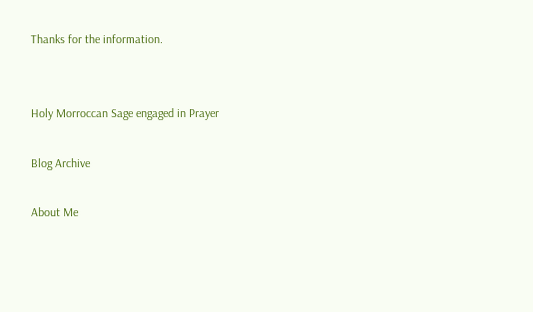Thanks for the information.


Holy Morroccan Sage engaged in Prayer

Blog Archive

About Me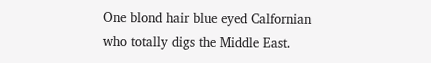One blond hair blue eyed Calfornian who totally digs the Middle East.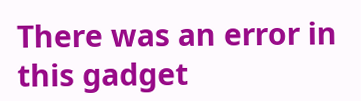There was an error in this gadget